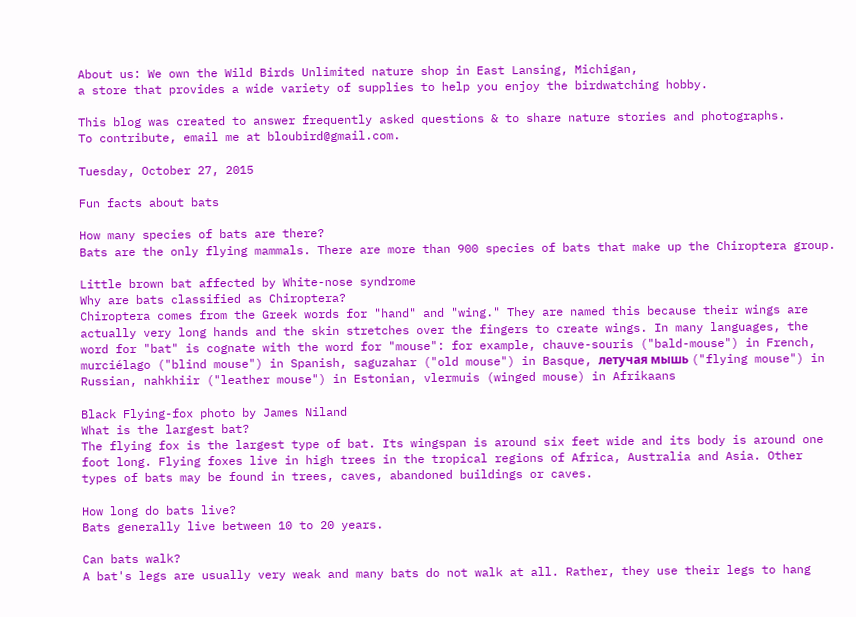About us: We own the Wild Birds Unlimited nature shop in East Lansing, Michigan,
a store that provides a wide variety of supplies to help you enjoy the birdwatching hobby.

This blog was created to answer frequently asked questions & to share nature stories and photographs.
To contribute, email me at bloubird@gmail.com.

Tuesday, October 27, 2015

Fun facts about bats

How many species of bats are there?
Bats are the only flying mammals. There are more than 900 species of bats that make up the Chiroptera group.

Little brown bat affected by White-nose syndrome
Why are bats classified as Chiroptera?
Chiroptera comes from the Greek words for "hand" and "wing." They are named this because their wings are actually very long hands and the skin stretches over the fingers to create wings. In many languages, the word for "bat" is cognate with the word for "mouse": for example, chauve-souris ("bald-mouse") in French, murciélago ("blind mouse") in Spanish, saguzahar ("old mouse") in Basque, летучая мышь ("flying mouse") in Russian, nahkhiir ("leather mouse") in Estonian, vlermuis (winged mouse) in Afrikaans

Black Flying-fox photo by James Niland
What is the largest bat?
The flying fox is the largest type of bat. Its wingspan is around six feet wide and its body is around one foot long. Flying foxes live in high trees in the tropical regions of Africa, Australia and Asia. Other types of bats may be found in trees, caves, abandoned buildings or caves.

How long do bats live?
Bats generally live between 10 to 20 years.

Can bats walk?
A bat's legs are usually very weak and many bats do not walk at all. Rather, they use their legs to hang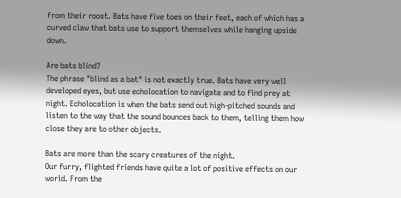from their roost. Bats have five toes on their feet, each of which has a curved claw that bats use to support themselves while hanging upside down.

Are bats blind?
The phrase "blind as a bat" is not exactly true. Bats have very well developed eyes, but use echolocation to navigate and to find prey at night. Echolocation is when the bats send out high-pitched sounds and listen to the way that the sound bounces back to them, telling them how close they are to other objects.

Bats are more than the scary creatures of the night.
Our furry, flighted friends have quite a lot of positive effects on our world. From the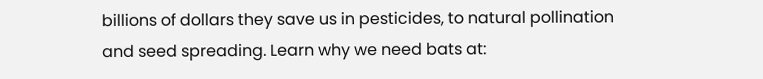billions of dollars they save us in pesticides, to natural pollination and seed spreading. Learn why we need bats at: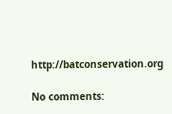http://batconservation.org

No comments: